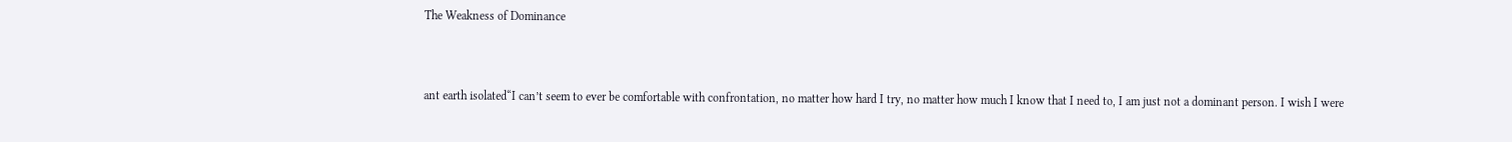The Weakness of Dominance


ant earth isolated“I can’t seem to ever be comfortable with confrontation, no matter how hard I try, no matter how much I know that I need to, I am just not a dominant person. I wish I were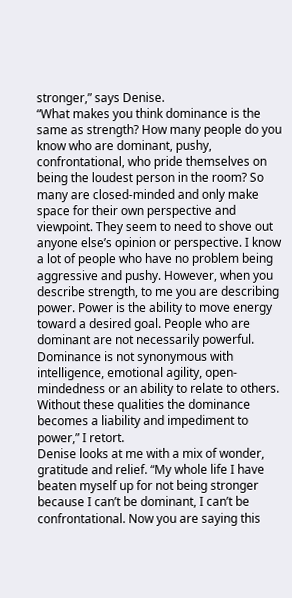stronger,” says Denise.
“What makes you think dominance is the same as strength? How many people do you know who are dominant, pushy, confrontational, who pride themselves on being the loudest person in the room? So many are closed-minded and only make space for their own perspective and viewpoint. They seem to need to shove out anyone else’s opinion or perspective. I know a lot of people who have no problem being aggressive and pushy. However, when you describe strength, to me you are describing power. Power is the ability to move energy toward a desired goal. People who are dominant are not necessarily powerful. Dominance is not synonymous with intelligence, emotional agility, open-mindedness or an ability to relate to others. Without these qualities the dominance becomes a liability and impediment to power,” I retort.
Denise looks at me with a mix of wonder, gratitude and relief. “My whole life I have beaten myself up for not being stronger because I can’t be dominant, I can’t be confrontational. Now you are saying this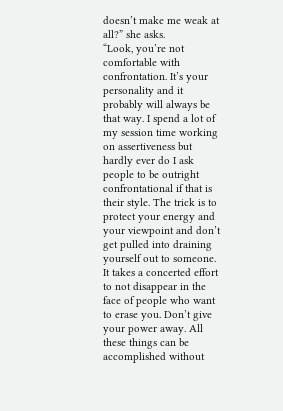doesn’t make me weak at all?” she asks.
“Look, you’re not comfortable with confrontation. It’s your personality and it probably will always be that way. I spend a lot of my session time working on assertiveness but hardly ever do I ask people to be outright confrontational if that is their style. The trick is to protect your energy and your viewpoint and don’t get pulled into draining yourself out to someone. It takes a concerted effort to not disappear in the face of people who want to erase you. Don’t give your power away. All these things can be accomplished without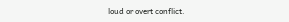loud or overt conflict.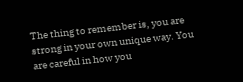The thing to remember is, you are strong in your own unique way. You are careful in how you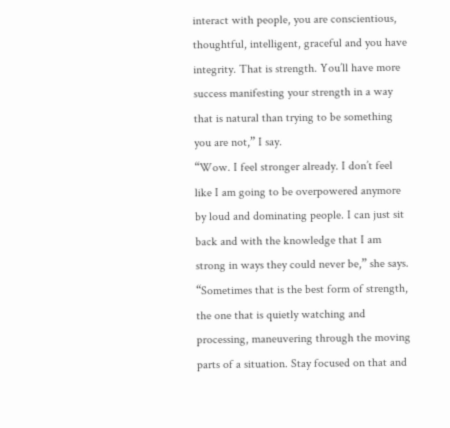interact with people, you are conscientious, thoughtful, intelligent, graceful and you have integrity. That is strength. You’ll have more success manifesting your strength in a way that is natural than trying to be something you are not,” I say.
“Wow. I feel stronger already. I don’t feel like I am going to be overpowered anymore by loud and dominating people. I can just sit back and with the knowledge that I am strong in ways they could never be,” she says.
“Sometimes that is the best form of strength, the one that is quietly watching and processing, maneuvering through the moving parts of a situation. Stay focused on that and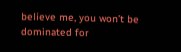believe me, you won’t be dominated for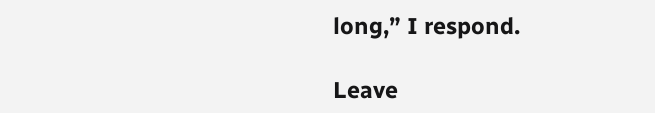long,” I respond.

Leave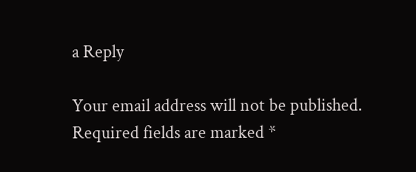a Reply

Your email address will not be published. Required fields are marked *